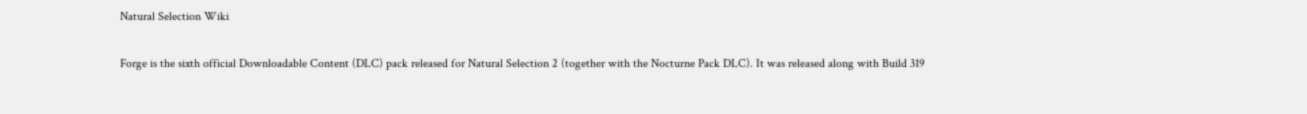Natural Selection Wiki

Forge is the sixth official Downloadable Content (DLC) pack released for Natural Selection 2 (together with the Nocturne Pack DLC). It was released along with Build 319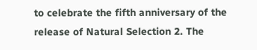to celebrate the fifth anniversary of the release of Natural Selection 2. The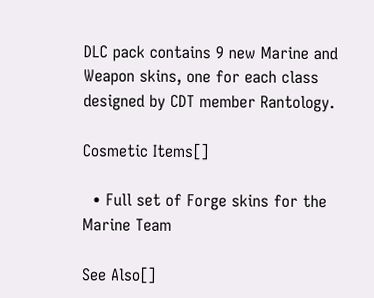DLC pack contains 9 new Marine and Weapon skins, one for each class designed by CDT member Rantology.

Cosmetic Items[]

  • Full set of Forge skins for the Marine Team

See Also[]